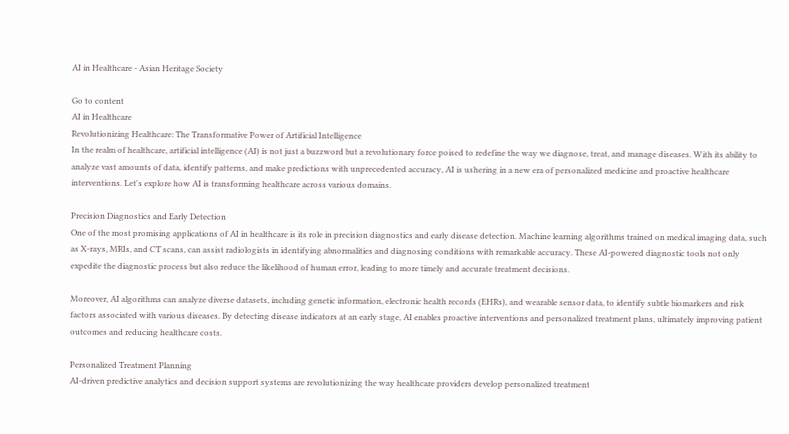AI in Healthcare - Asian Heritage Society

Go to content
AI in Healthcare
Revolutionizing Healthcare: The Transformative Power of Artificial Intelligence
In the realm of healthcare, artificial intelligence (AI) is not just a buzzword but a revolutionary force poised to redefine the way we diagnose, treat, and manage diseases. With its ability to analyze vast amounts of data, identify patterns, and make predictions with unprecedented accuracy, AI is ushering in a new era of personalized medicine and proactive healthcare interventions. Let's explore how AI is transforming healthcare across various domains.

Precision Diagnostics and Early Detection
One of the most promising applications of AI in healthcare is its role in precision diagnostics and early disease detection. Machine learning algorithms trained on medical imaging data, such as X-rays, MRIs, and CT scans, can assist radiologists in identifying abnormalities and diagnosing conditions with remarkable accuracy. These AI-powered diagnostic tools not only expedite the diagnostic process but also reduce the likelihood of human error, leading to more timely and accurate treatment decisions.

Moreover, AI algorithms can analyze diverse datasets, including genetic information, electronic health records (EHRs), and wearable sensor data, to identify subtle biomarkers and risk factors associated with various diseases. By detecting disease indicators at an early stage, AI enables proactive interventions and personalized treatment plans, ultimately improving patient outcomes and reducing healthcare costs.

Personalized Treatment Planning
AI-driven predictive analytics and decision support systems are revolutionizing the way healthcare providers develop personalized treatment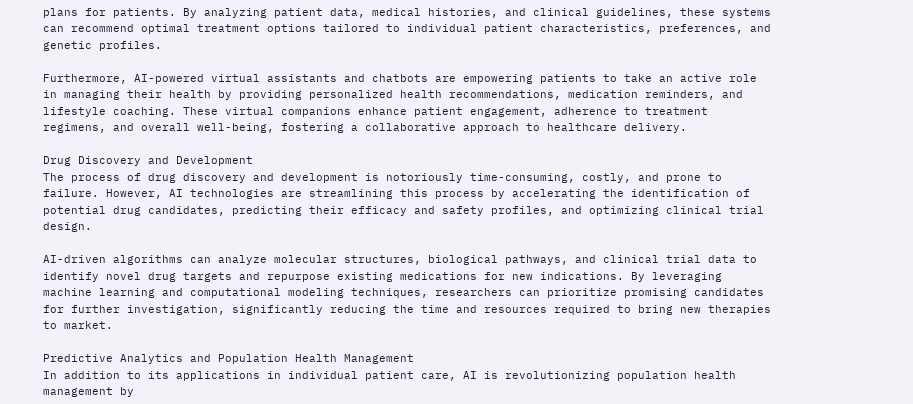plans for patients. By analyzing patient data, medical histories, and clinical guidelines, these systems can recommend optimal treatment options tailored to individual patient characteristics, preferences, and genetic profiles.

Furthermore, AI-powered virtual assistants and chatbots are empowering patients to take an active role in managing their health by providing personalized health recommendations, medication reminders, and lifestyle coaching. These virtual companions enhance patient engagement, adherence to treatment regimens, and overall well-being, fostering a collaborative approach to healthcare delivery.

Drug Discovery and Development
The process of drug discovery and development is notoriously time-consuming, costly, and prone to failure. However, AI technologies are streamlining this process by accelerating the identification of potential drug candidates, predicting their efficacy and safety profiles, and optimizing clinical trial design.

AI-driven algorithms can analyze molecular structures, biological pathways, and clinical trial data to identify novel drug targets and repurpose existing medications for new indications. By leveraging machine learning and computational modeling techniques, researchers can prioritize promising candidates for further investigation, significantly reducing the time and resources required to bring new therapies to market.

Predictive Analytics and Population Health Management
In addition to its applications in individual patient care, AI is revolutionizing population health management by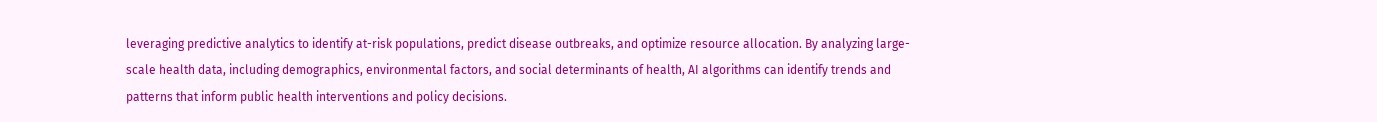leveraging predictive analytics to identify at-risk populations, predict disease outbreaks, and optimize resource allocation. By analyzing large-scale health data, including demographics, environmental factors, and social determinants of health, AI algorithms can identify trends and patterns that inform public health interventions and policy decisions.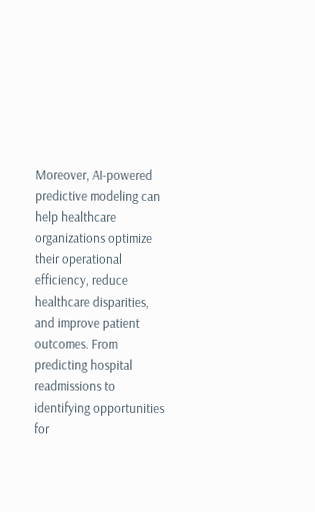Moreover, AI-powered predictive modeling can help healthcare organizations optimize their operational efficiency, reduce healthcare disparities, and improve patient outcomes. From predicting hospital readmissions to identifying opportunities for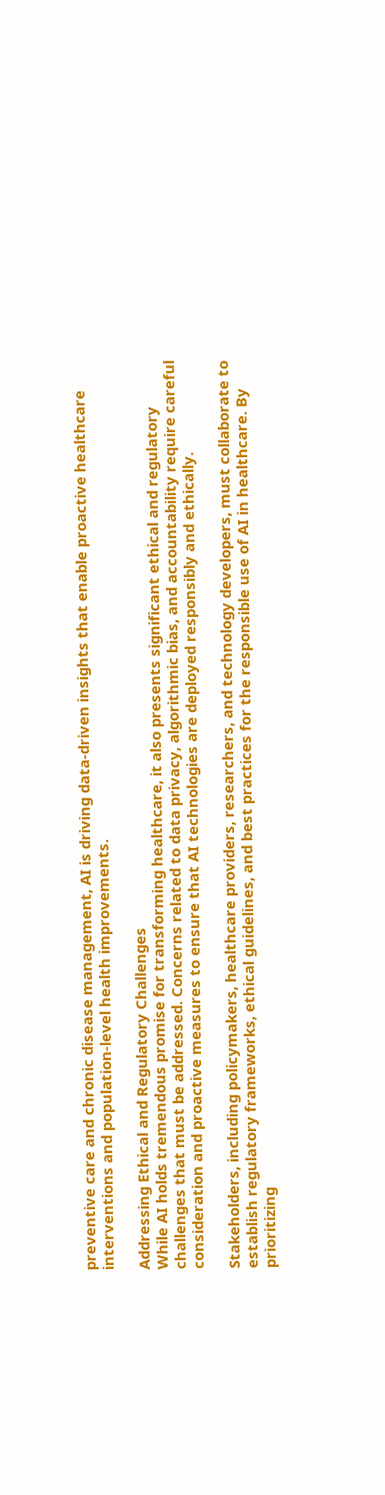preventive care and chronic disease management, AI is driving data-driven insights that enable proactive healthcare interventions and population-level health improvements.

Addressing Ethical and Regulatory Challenges
While AI holds tremendous promise for transforming healthcare, it also presents significant ethical and regulatory challenges that must be addressed. Concerns related to data privacy, algorithmic bias, and accountability require careful consideration and proactive measures to ensure that AI technologies are deployed responsibly and ethically.

Stakeholders, including policymakers, healthcare providers, researchers, and technology developers, must collaborate to establish regulatory frameworks, ethical guidelines, and best practices for the responsible use of AI in healthcare. By prioritizing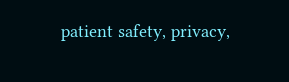patient safety, privacy,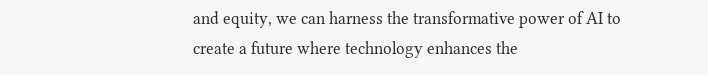and equity, we can harness the transformative power of AI to create a future where technology enhances the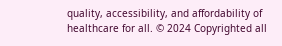quality, accessibility, and affordability of healthcare for all. © 2024 Copyrighted all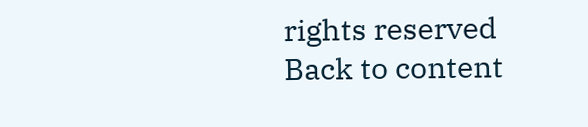rights reserved
Back to content